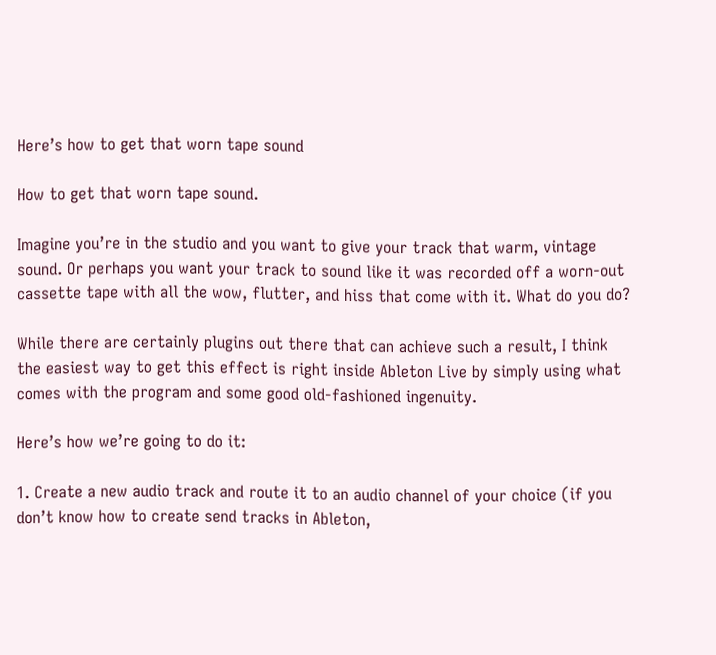Here’s how to get that worn tape sound

How to get that worn tape sound.

Imagine you’re in the studio and you want to give your track that warm, vintage sound. Or perhaps you want your track to sound like it was recorded off a worn-out cassette tape with all the wow, flutter, and hiss that come with it. What do you do?

While there are certainly plugins out there that can achieve such a result, I think the easiest way to get this effect is right inside Ableton Live by simply using what comes with the program and some good old-fashioned ingenuity.

Here’s how we’re going to do it:

1. Create a new audio track and route it to an audio channel of your choice (if you don’t know how to create send tracks in Ableton,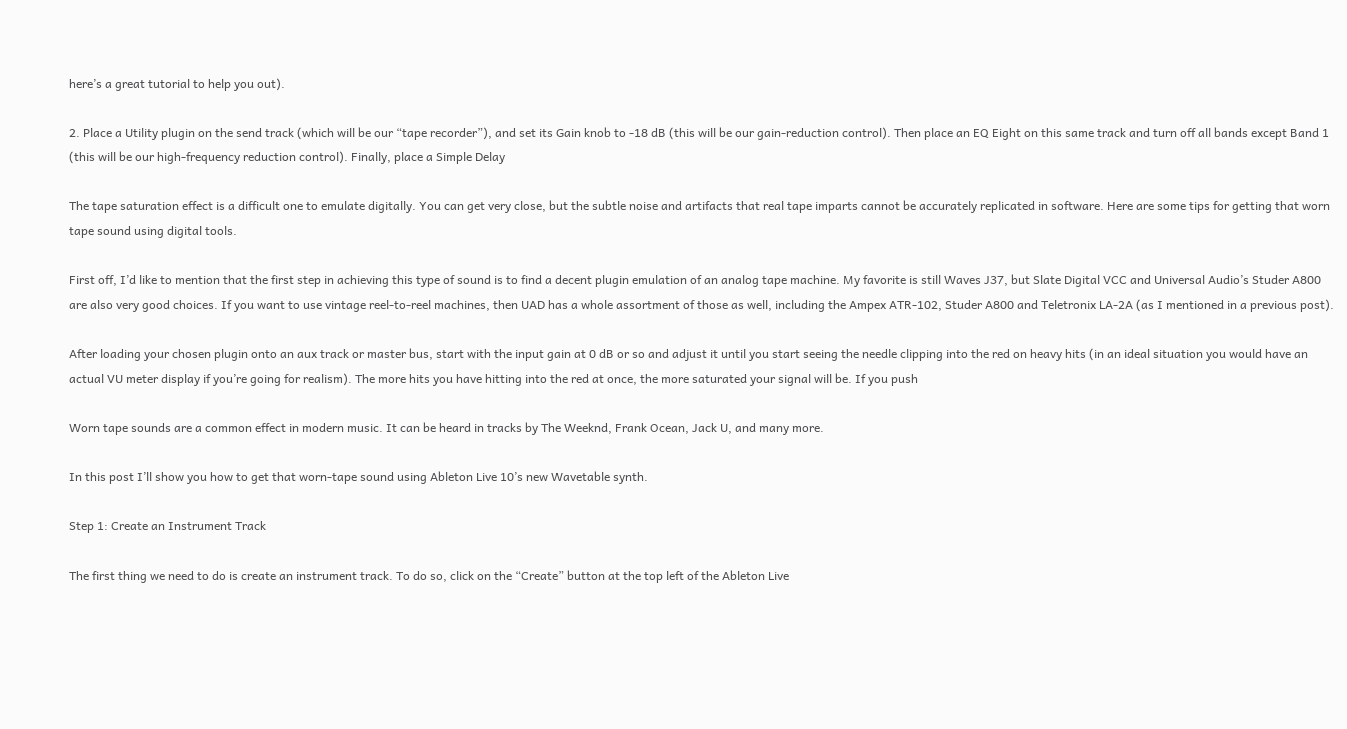here’s a great tutorial to help you out).

2. Place a Utility plugin on the send track (which will be our “tape recorder”), and set its Gain knob to -18 dB (this will be our gain-reduction control). Then place an EQ Eight on this same track and turn off all bands except Band 1 (this will be our high-frequency reduction control). Finally, place a Simple Delay

The tape saturation effect is a difficult one to emulate digitally. You can get very close, but the subtle noise and artifacts that real tape imparts cannot be accurately replicated in software. Here are some tips for getting that worn tape sound using digital tools.

First off, I’d like to mention that the first step in achieving this type of sound is to find a decent plugin emulation of an analog tape machine. My favorite is still Waves J37, but Slate Digital VCC and Universal Audio’s Studer A800 are also very good choices. If you want to use vintage reel-to-reel machines, then UAD has a whole assortment of those as well, including the Ampex ATR-102, Studer A800 and Teletronix LA-2A (as I mentioned in a previous post).

After loading your chosen plugin onto an aux track or master bus, start with the input gain at 0 dB or so and adjust it until you start seeing the needle clipping into the red on heavy hits (in an ideal situation you would have an actual VU meter display if you’re going for realism). The more hits you have hitting into the red at once, the more saturated your signal will be. If you push

Worn tape sounds are a common effect in modern music. It can be heard in tracks by The Weeknd, Frank Ocean, Jack U, and many more.

In this post I’ll show you how to get that worn-tape sound using Ableton Live 10’s new Wavetable synth.

Step 1: Create an Instrument Track

The first thing we need to do is create an instrument track. To do so, click on the “Create” button at the top left of the Ableton Live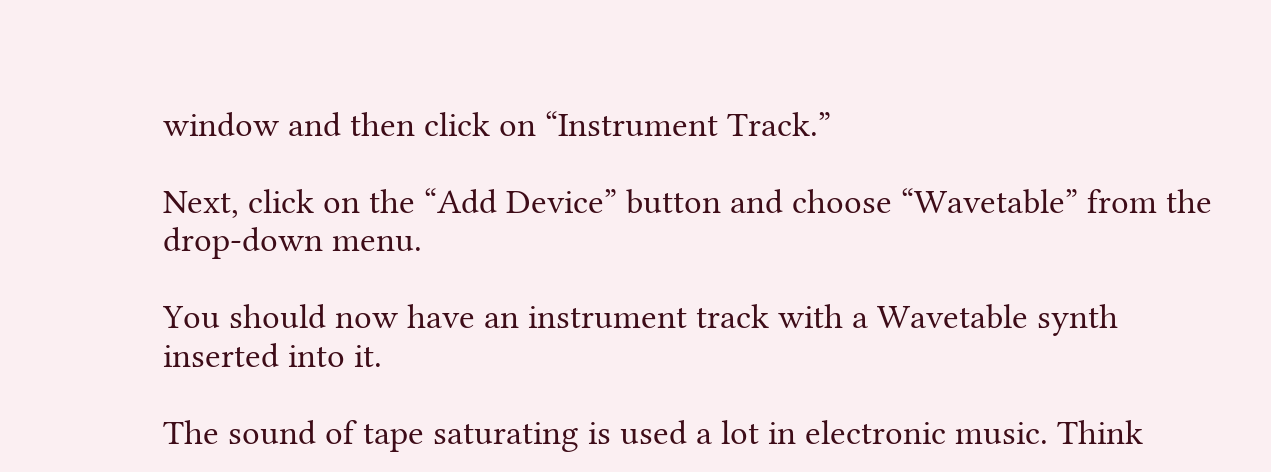window and then click on “Instrument Track.”

Next, click on the “Add Device” button and choose “Wavetable” from the drop-down menu.

You should now have an instrument track with a Wavetable synth inserted into it.

The sound of tape saturating is used a lot in electronic music. Think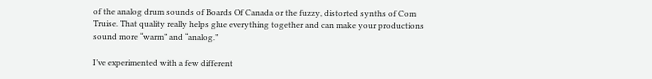of the analog drum sounds of Boards Of Canada or the fuzzy, distorted synths of Com Truise. That quality really helps glue everything together and can make your productions sound more “warm” and “analog.”

I’ve experimented with a few different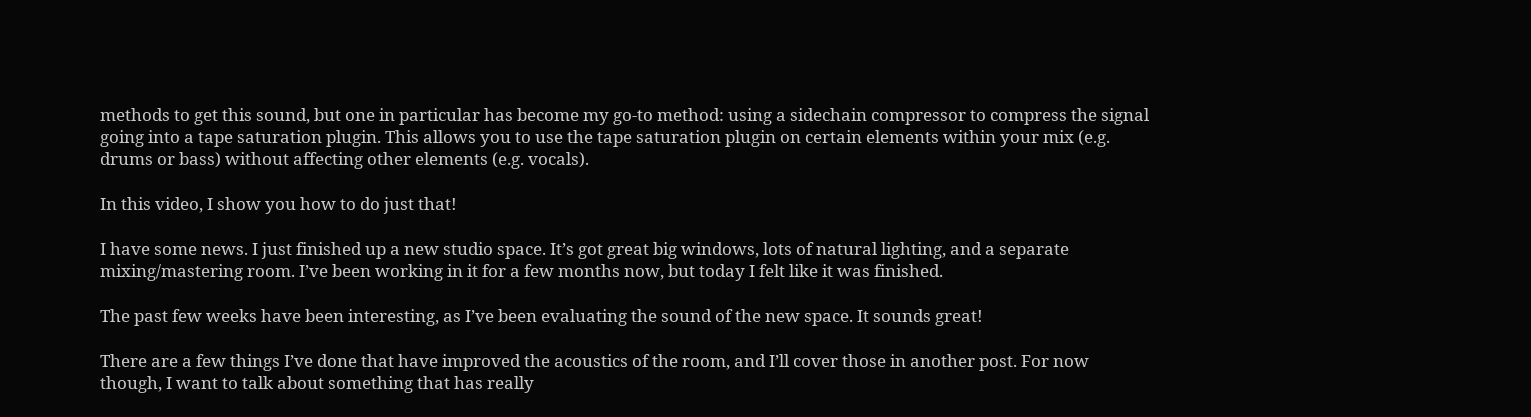methods to get this sound, but one in particular has become my go-to method: using a sidechain compressor to compress the signal going into a tape saturation plugin. This allows you to use the tape saturation plugin on certain elements within your mix (e.g. drums or bass) without affecting other elements (e.g. vocals).

In this video, I show you how to do just that!

I have some news. I just finished up a new studio space. It’s got great big windows, lots of natural lighting, and a separate mixing/mastering room. I’ve been working in it for a few months now, but today I felt like it was finished.

The past few weeks have been interesting, as I’ve been evaluating the sound of the new space. It sounds great!

There are a few things I’ve done that have improved the acoustics of the room, and I’ll cover those in another post. For now though, I want to talk about something that has really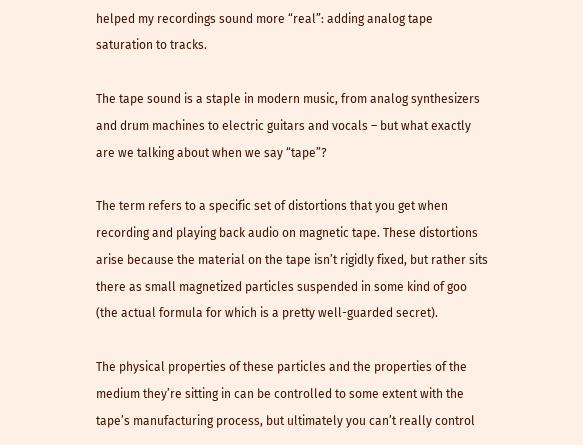helped my recordings sound more “real”: adding analog tape saturation to tracks.

The tape sound is a staple in modern music, from analog synthesizers and drum machines to electric guitars and vocals – but what exactly are we talking about when we say “tape”?

The term refers to a specific set of distortions that you get when recording and playing back audio on magnetic tape. These distortions arise because the material on the tape isn’t rigidly fixed, but rather sits there as small magnetized particles suspended in some kind of goo (the actual formula for which is a pretty well-guarded secret).

The physical properties of these particles and the properties of the medium they’re sitting in can be controlled to some extent with the tape’s manufacturing process, but ultimately you can’t really control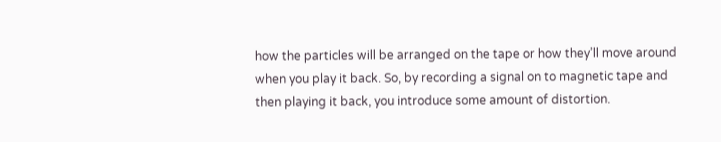how the particles will be arranged on the tape or how they’ll move around when you play it back. So, by recording a signal on to magnetic tape and then playing it back, you introduce some amount of distortion.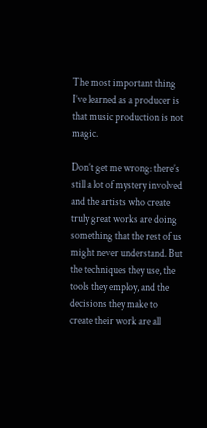The most important thing I’ve learned as a producer is that music production is not magic.

Don’t get me wrong: there’s still a lot of mystery involved and the artists who create truly great works are doing something that the rest of us might never understand. But the techniques they use, the tools they employ, and the decisions they make to create their work are all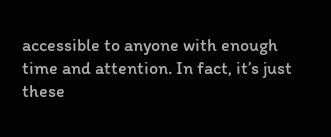accessible to anyone with enough time and attention. In fact, it’s just these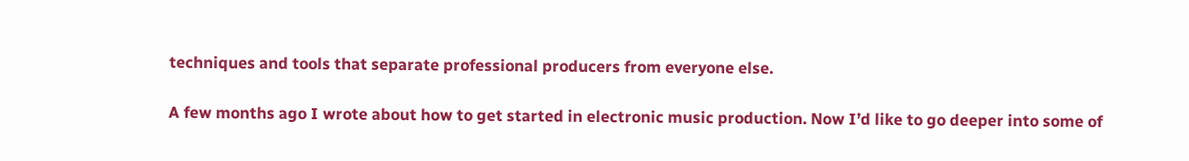techniques and tools that separate professional producers from everyone else.

A few months ago I wrote about how to get started in electronic music production. Now I’d like to go deeper into some of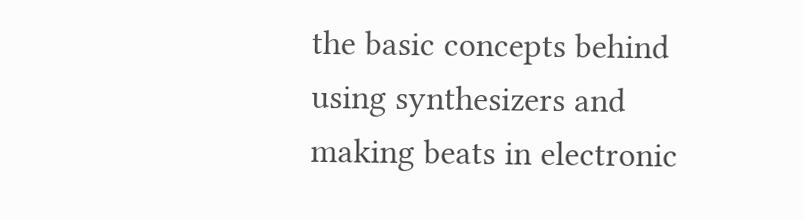the basic concepts behind using synthesizers and making beats in electronic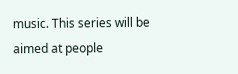music. This series will be aimed at people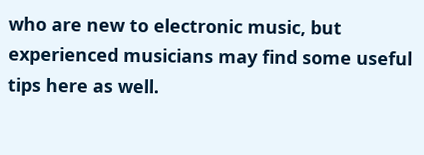who are new to electronic music, but experienced musicians may find some useful tips here as well.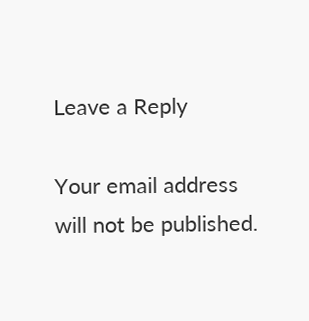Leave a Reply

Your email address will not be published.